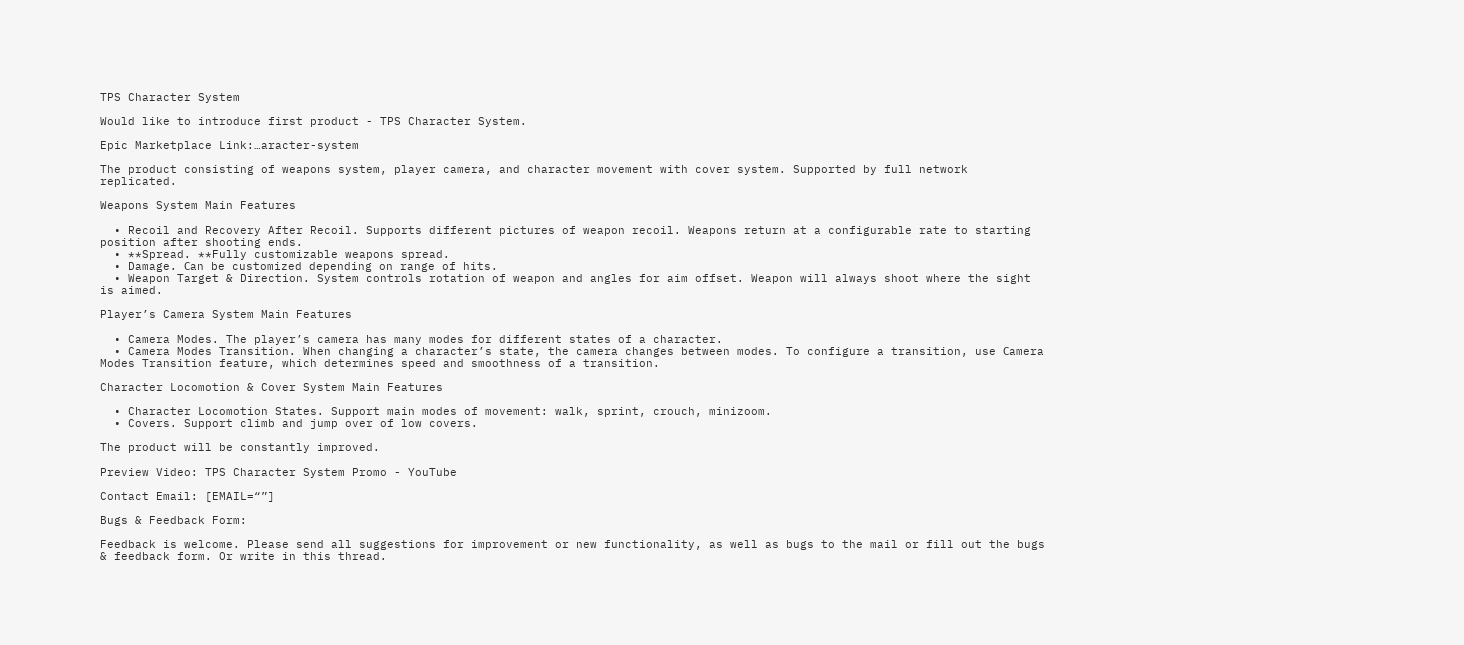TPS Character System

Would like to introduce first product - TPS Character System.

Epic Marketplace Link:…aracter-system

The product consisting of weapons system, player camera, and character movement with cover system. Supported by full network replicated.

Weapons System Main Features

  • Recoil and Recovery After Recoil. Supports different pictures of weapon recoil. Weapons return at a configurable rate to starting position after shooting ends.
  • **Spread. **Fully customizable weapons spread.
  • Damage. Сan be customized depending on range of hits.
  • Weapon Target & Direction. System controls rotation of weapon and angles for aim offset. Weapon will always shoot where the sight is aimed.

Player’s Camera System Main Features

  • Camera Modes. The player’s camera has many modes for different states of a character.
  • Camera Modes Transition. When changing a character’s state, the camera changes between modes. To configure a transition, use Сamera Modes Transition feature, which determines speed and smoothness of a transition.

Character Locomotion & Cover System Main Features

  • Character Locomotion States. Support main modes of movement: walk, sprint, crouch, minizoom.
  • Covers. Support climb and jump over of low covers.

The product will be constantly improved.

Preview Video: TPS Character System Promo - YouTube

Contact Email: [EMAIL=“”]

Bugs & Feedback Form:

Feedback is welcome. Please send all suggestions for improvement or new functionality, as well as bugs to the mail or fill out the bugs & feedback form. Or write in this thread.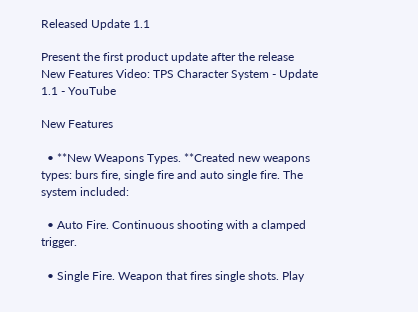Released Update 1.1

Present the first product update after the release
New Features Video: TPS Character System - Update 1.1 - YouTube

New Features

  • **New Weapons Types. **Created new weapons types: burs fire, single fire and auto single fire. The system included:

  • Auto Fire. Continuous shooting with a clamped trigger.

  • Single Fire. Weapon that fires single shots. Play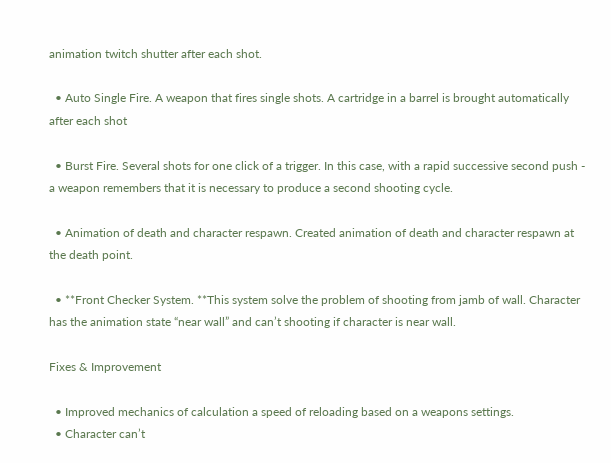animation twitch shutter after each shot.

  • Auto Single Fire. A weapon that fires single shots. A cartridge in a barrel is brought automatically after each shot

  • Burst Fire. Several shots for one click of a trigger. In this case, with a rapid successive second push - a weapon remembers that it is necessary to produce a second shooting cycle.

  • Animation of death and character respawn. Created animation of death and character respawn at the death point.

  • **Front Checker System. **This system solve the problem of shooting from jamb of wall. Character has the animation state “near wall” and can’t shooting if character is near wall.

Fixes & Improvement

  • Improved mechanics of calculation a speed of reloading based on a weapons settings.
  • Character can’t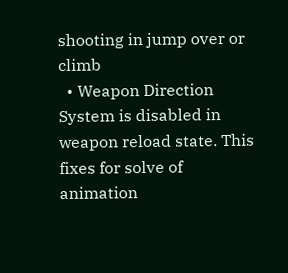shooting in jump over or climb
  • Weapon Direction System is disabled in weapon reload state. This fixes for solve of animation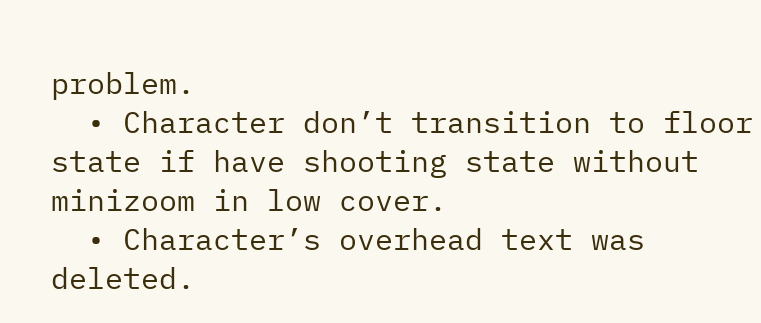problem.
  • Character don’t transition to floor state if have shooting state without minizoom in low cover.
  • Character’s overhead text was deleted.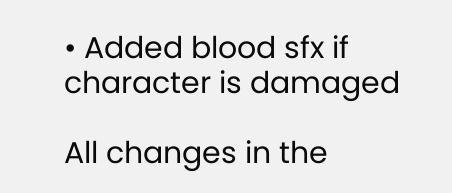• Added blood sfx if character is damaged

All changes in the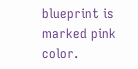blueprint is marked pink color.